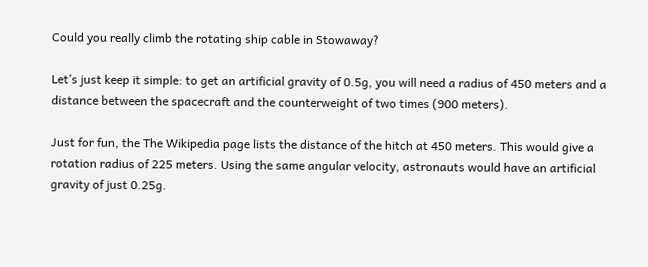Could you really climb the rotating ship cable in Stowaway?

Let’s just keep it simple: to get an artificial gravity of 0.5g, you will need a radius of 450 meters and a distance between the spacecraft and the counterweight of two times (900 meters).

Just for fun, the The Wikipedia page lists the distance of the hitch at 450 meters. This would give a rotation radius of 225 meters. Using the same angular velocity, astronauts would have an artificial gravity of just 0.25g.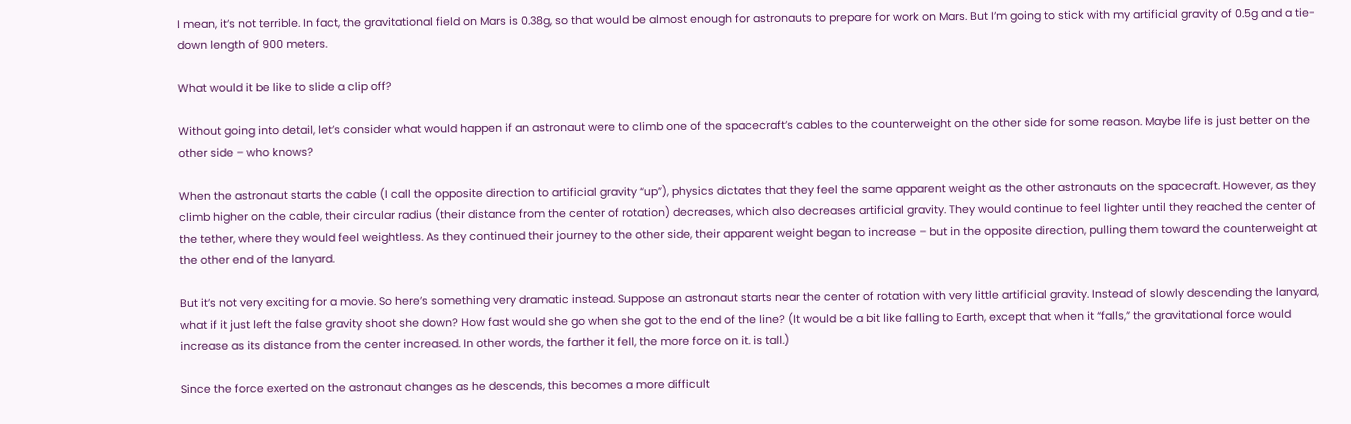I mean, it’s not terrible. In fact, the gravitational field on Mars is 0.38g, so that would be almost enough for astronauts to prepare for work on Mars. But I’m going to stick with my artificial gravity of 0.5g and a tie-down length of 900 meters.

What would it be like to slide a clip off?

Without going into detail, let’s consider what would happen if an astronaut were to climb one of the spacecraft’s cables to the counterweight on the other side for some reason. Maybe life is just better on the other side – who knows?

When the astronaut starts the cable (I call the opposite direction to artificial gravity “up”), physics dictates that they feel the same apparent weight as the other astronauts on the spacecraft. However, as they climb higher on the cable, their circular radius (their distance from the center of rotation) decreases, which also decreases artificial gravity. They would continue to feel lighter until they reached the center of the tether, where they would feel weightless. As they continued their journey to the other side, their apparent weight began to increase – but in the opposite direction, pulling them toward the counterweight at the other end of the lanyard.

But it’s not very exciting for a movie. So here’s something very dramatic instead. Suppose an astronaut starts near the center of rotation with very little artificial gravity. Instead of slowly descending the lanyard, what if it just left the false gravity shoot she down? How fast would she go when she got to the end of the line? (It would be a bit like falling to Earth, except that when it “falls,” the gravitational force would increase as its distance from the center increased. In other words, the farther it fell, the more force on it. is tall.)

Since the force exerted on the astronaut changes as he descends, this becomes a more difficult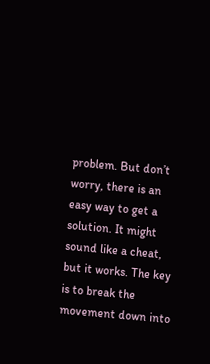problem. But don’t worry, there is an easy way to get a solution. It might sound like a cheat, but it works. The key is to break the movement down into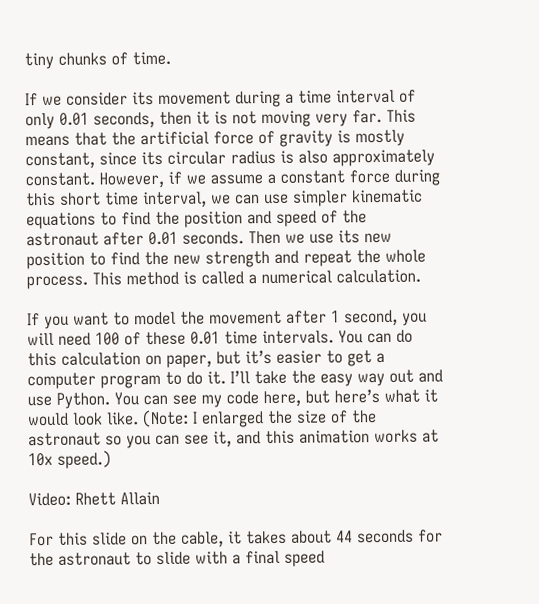tiny chunks of time.

If we consider its movement during a time interval of only 0.01 seconds, then it is not moving very far. This means that the artificial force of gravity is mostly constant, since its circular radius is also approximately constant. However, if we assume a constant force during this short time interval, we can use simpler kinematic equations to find the position and speed of the astronaut after 0.01 seconds. Then we use its new position to find the new strength and repeat the whole process. This method is called a numerical calculation.

If you want to model the movement after 1 second, you will need 100 of these 0.01 time intervals. You can do this calculation on paper, but it’s easier to get a computer program to do it. I’ll take the easy way out and use Python. You can see my code here, but here’s what it would look like. (Note: I enlarged the size of the astronaut so you can see it, and this animation works at 10x speed.)

Video: Rhett Allain

For this slide on the cable, it takes about 44 seconds for the astronaut to slide with a final speed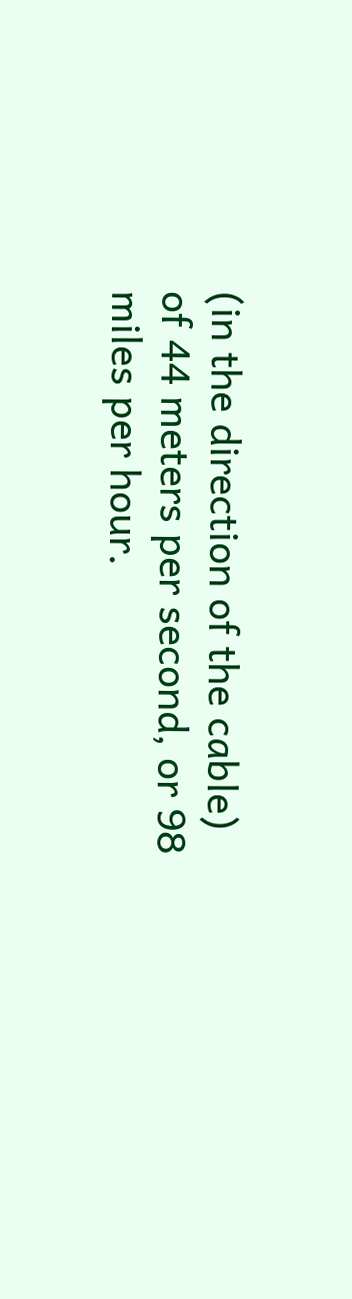(in the direction of the cable) of 44 meters per second, or 98 miles per hour.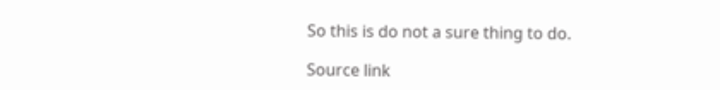So this is do not a sure thing to do.

Source link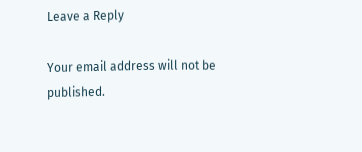Leave a Reply

Your email address will not be published.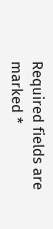Required fields are marked *